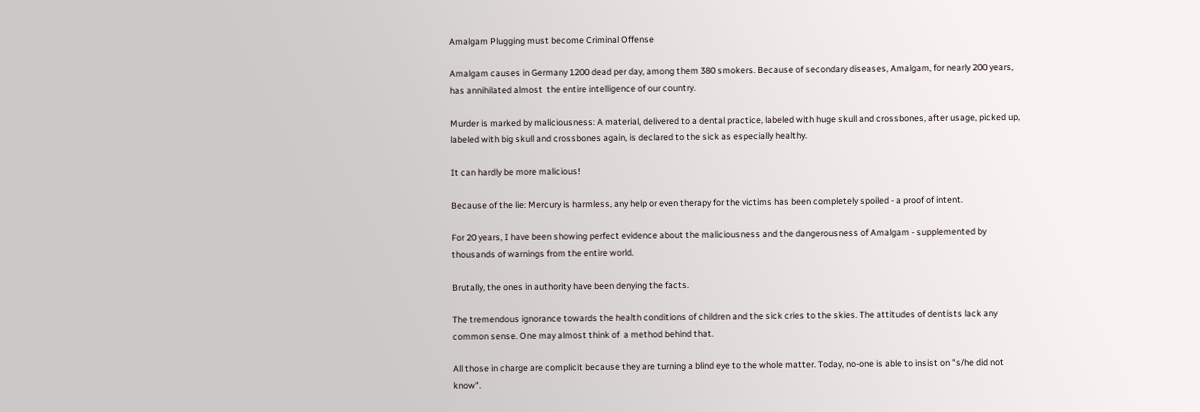Amalgam Plugging must become Criminal Offense

Amalgam causes in Germany 1200 dead per day, among them 380 smokers. Because of secondary diseases, Amalgam, for nearly 200 years, has annihilated almost  the entire intelligence of our country.

Murder is marked by maliciousness: A material, delivered to a dental practice, labeled with huge skull and crossbones, after usage, picked up, labeled with big skull and crossbones again, is declared to the sick as especially healthy.

It can hardly be more malicious!

Because of the lie: Mercury is harmless, any help or even therapy for the victims has been completely spoiled - a proof of intent.

For 20 years, I have been showing perfect evidence about the maliciousness and the dangerousness of Amalgam - supplemented by thousands of warnings from the entire world.

Brutally, the ones in authority have been denying the facts.

The tremendous ignorance towards the health conditions of children and the sick cries to the skies. The attitudes of dentists lack any common sense. One may almost think of  a method behind that.

All those in charge are complicit because they are turning a blind eye to the whole matter. Today, no-one is able to insist on "s/he did not know".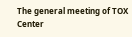The general meeting of TOX Center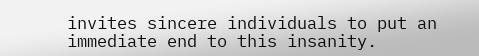invites sincere individuals to put an immediate end to this insanity.